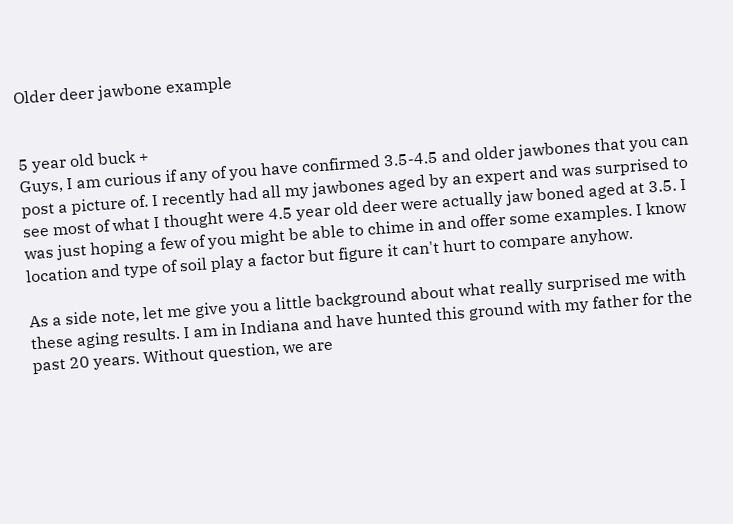Older deer jawbone example


5 year old buck +
Guys, I am curious if any of you have confirmed 3.5-4.5 and older jawbones that you can post a picture of. I recently had all my jawbones aged by an expert and was surprised to see most of what I thought were 4.5 year old deer were actually jaw boned aged at 3.5. I was just hoping a few of you might be able to chime in and offer some examples. I know location and type of soil play a factor but figure it can't hurt to compare anyhow.

As a side note, let me give you a little background about what really surprised me with these aging results. I am in Indiana and have hunted this ground with my father for the past 20 years. Without question, we are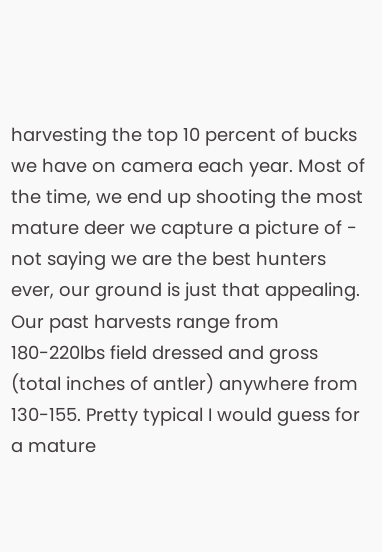harvesting the top 10 percent of bucks we have on camera each year. Most of the time, we end up shooting the most mature deer we capture a picture of - not saying we are the best hunters ever, our ground is just that appealing. Our past harvests range from 180-220lbs field dressed and gross (total inches of antler) anywhere from 130-155. Pretty typical I would guess for a mature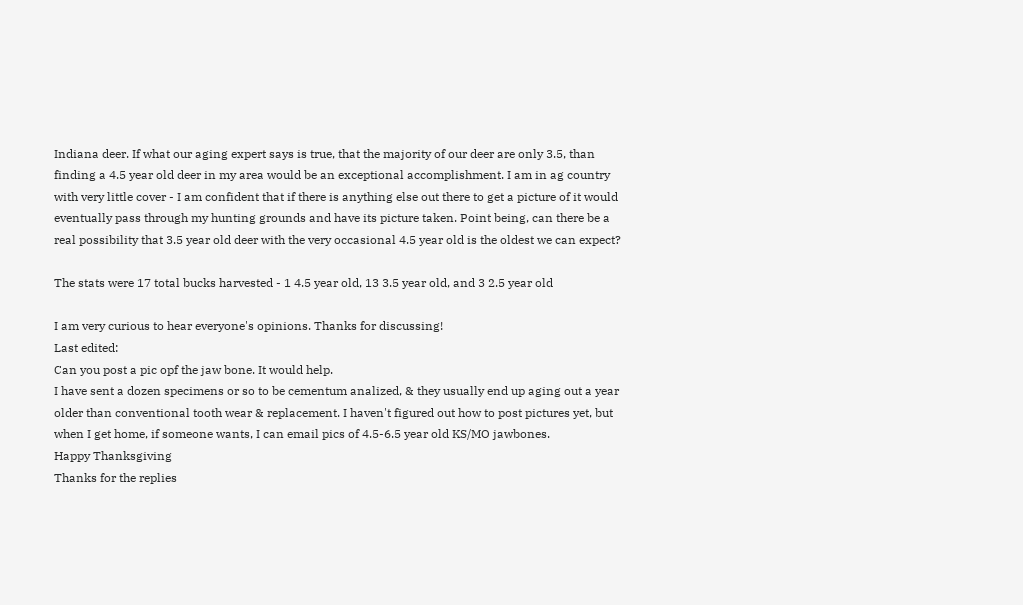Indiana deer. If what our aging expert says is true, that the majority of our deer are only 3.5, than finding a 4.5 year old deer in my area would be an exceptional accomplishment. I am in ag country with very little cover - I am confident that if there is anything else out there to get a picture of it would eventually pass through my hunting grounds and have its picture taken. Point being, can there be a real possibility that 3.5 year old deer with the very occasional 4.5 year old is the oldest we can expect?

The stats were 17 total bucks harvested - 1 4.5 year old, 13 3.5 year old, and 3 2.5 year old

I am very curious to hear everyone's opinions. Thanks for discussing!
Last edited:
Can you post a pic opf the jaw bone. It would help.
I have sent a dozen specimens or so to be cementum analized, & they usually end up aging out a year older than conventional tooth wear & replacement. I haven't figured out how to post pictures yet, but when I get home, if someone wants, I can email pics of 4.5-6.5 year old KS/MO jawbones.
Happy Thanksgiving
Thanks for the replies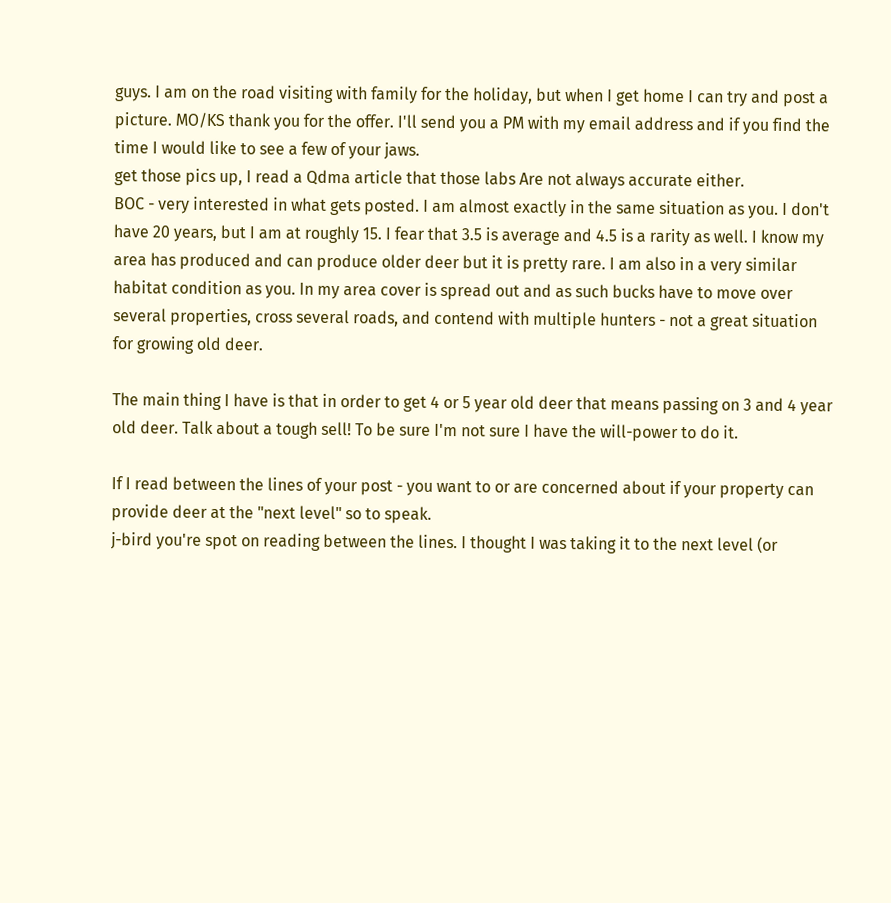guys. I am on the road visiting with family for the holiday, but when I get home I can try and post a picture. MO/KS thank you for the offer. I'll send you a PM with my email address and if you find the time I would like to see a few of your jaws.
get those pics up, I read a Qdma article that those labs Are not always accurate either.
BOC - very interested in what gets posted. I am almost exactly in the same situation as you. I don't have 20 years, but I am at roughly 15. I fear that 3.5 is average and 4.5 is a rarity as well. I know my area has produced and can produce older deer but it is pretty rare. I am also in a very similar habitat condition as you. In my area cover is spread out and as such bucks have to move over several properties, cross several roads, and contend with multiple hunters - not a great situation for growing old deer.

The main thing I have is that in order to get 4 or 5 year old deer that means passing on 3 and 4 year old deer. Talk about a tough sell! To be sure I'm not sure I have the will-power to do it.

If I read between the lines of your post - you want to or are concerned about if your property can provide deer at the "next level" so to speak.
j-bird you're spot on reading between the lines. I thought I was taking it to the next level (or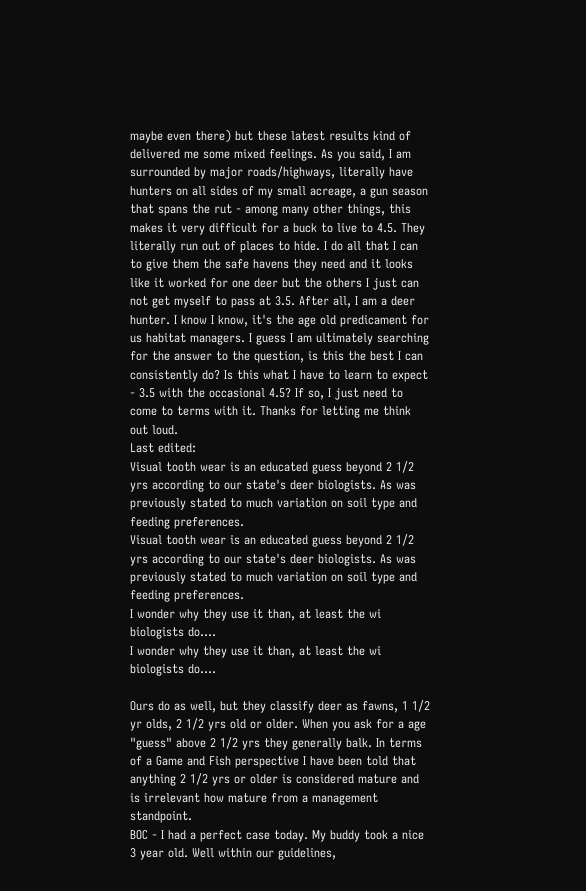maybe even there) but these latest results kind of delivered me some mixed feelings. As you said, I am surrounded by major roads/highways, literally have hunters on all sides of my small acreage, a gun season that spans the rut - among many other things, this makes it very difficult for a buck to live to 4.5. They literally run out of places to hide. I do all that I can to give them the safe havens they need and it looks like it worked for one deer but the others I just can not get myself to pass at 3.5. After all, I am a deer hunter. I know I know, it's the age old predicament for us habitat managers. I guess I am ultimately searching for the answer to the question, is this the best I can consistently do? Is this what I have to learn to expect - 3.5 with the occasional 4.5? If so, I just need to come to terms with it. Thanks for letting me think out loud.
Last edited:
Visual tooth wear is an educated guess beyond 2 1/2 yrs according to our state's deer biologists. As was previously stated to much variation on soil type and feeding preferences.
Visual tooth wear is an educated guess beyond 2 1/2 yrs according to our state's deer biologists. As was previously stated to much variation on soil type and feeding preferences.
I wonder why they use it than, at least the wi biologists do....
I wonder why they use it than, at least the wi biologists do....

Ours do as well, but they classify deer as fawns, 1 1/2 yr olds, 2 1/2 yrs old or older. When you ask for a age "guess" above 2 1/2 yrs they generally balk. In terms of a Game and Fish perspective I have been told that anything 2 1/2 yrs or older is considered mature and is irrelevant how mature from a management standpoint.
BOC - I had a perfect case today. My buddy took a nice 3 year old. Well within our guidelines,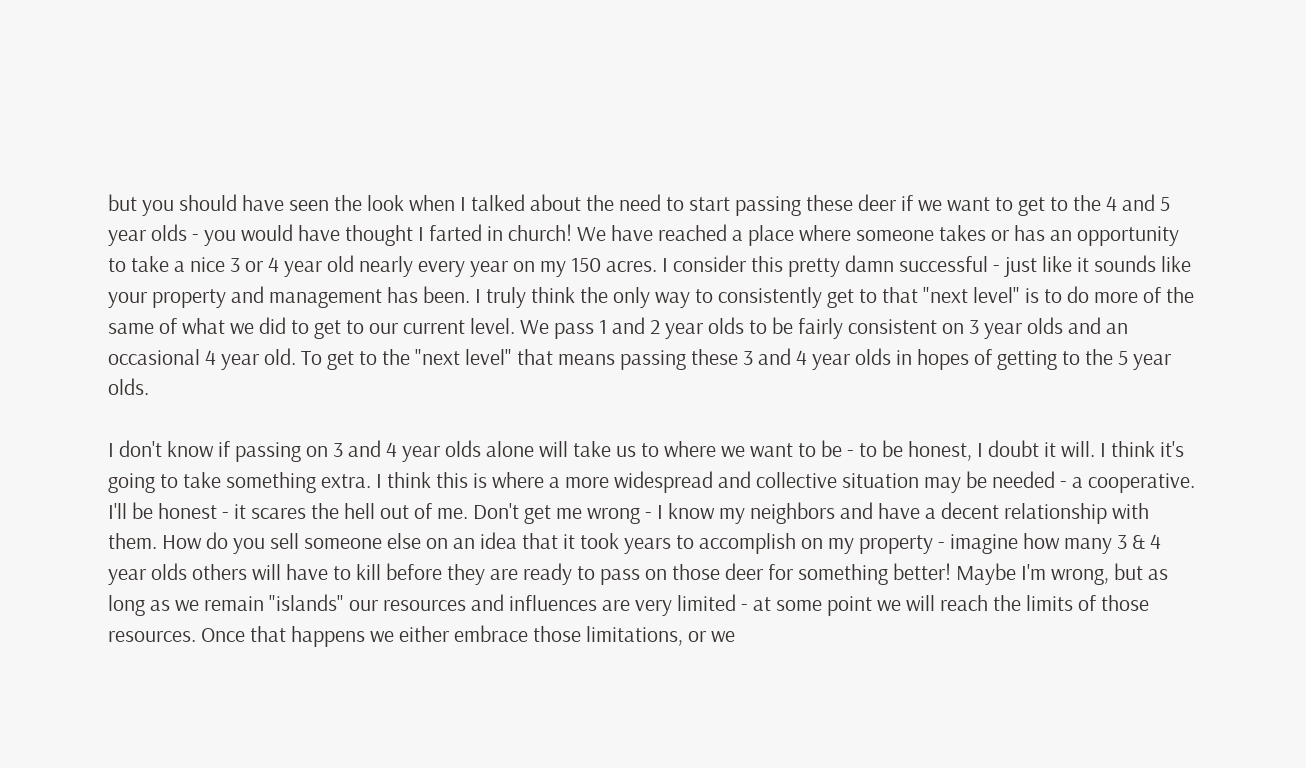but you should have seen the look when I talked about the need to start passing these deer if we want to get to the 4 and 5 year olds - you would have thought I farted in church! We have reached a place where someone takes or has an opportunity to take a nice 3 or 4 year old nearly every year on my 150 acres. I consider this pretty damn successful - just like it sounds like your property and management has been. I truly think the only way to consistently get to that "next level" is to do more of the same of what we did to get to our current level. We pass 1 and 2 year olds to be fairly consistent on 3 year olds and an occasional 4 year old. To get to the "next level" that means passing these 3 and 4 year olds in hopes of getting to the 5 year olds.

I don't know if passing on 3 and 4 year olds alone will take us to where we want to be - to be honest, I doubt it will. I think it's going to take something extra. I think this is where a more widespread and collective situation may be needed - a cooperative. I'll be honest - it scares the hell out of me. Don't get me wrong - I know my neighbors and have a decent relationship with them. How do you sell someone else on an idea that it took years to accomplish on my property - imagine how many 3 & 4 year olds others will have to kill before they are ready to pass on those deer for something better! Maybe I'm wrong, but as long as we remain "islands" our resources and influences are very limited - at some point we will reach the limits of those resources. Once that happens we either embrace those limitations, or we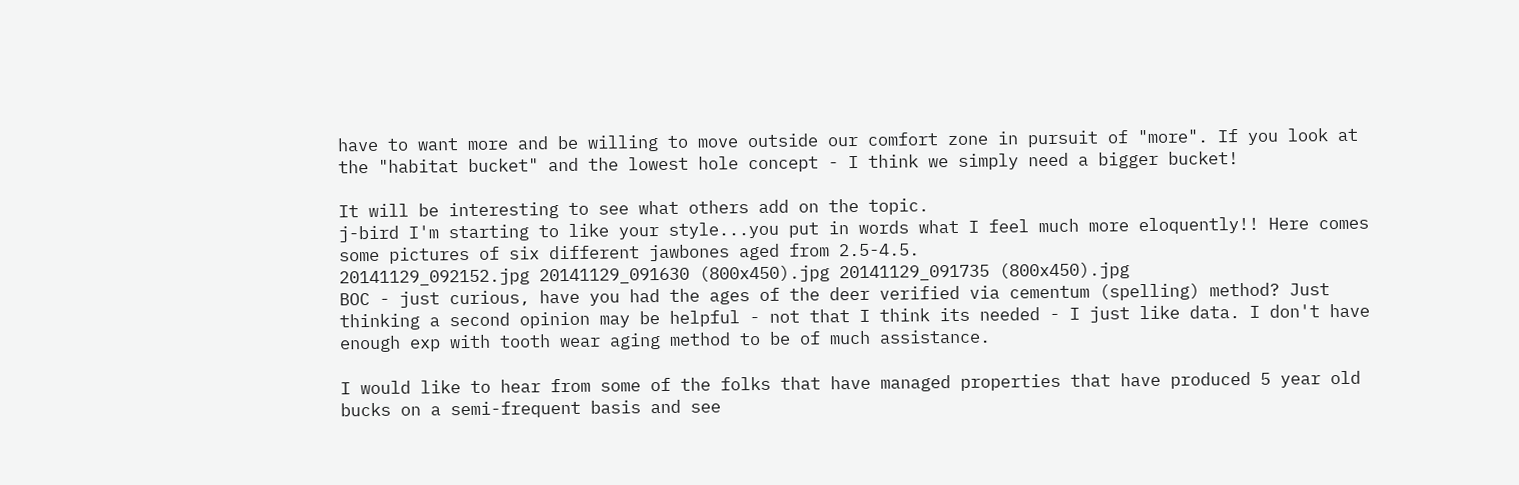have to want more and be willing to move outside our comfort zone in pursuit of "more". If you look at the "habitat bucket" and the lowest hole concept - I think we simply need a bigger bucket!

It will be interesting to see what others add on the topic.
j-bird I'm starting to like your style...you put in words what I feel much more eloquently!! Here comes some pictures of six different jawbones aged from 2.5-4.5.
20141129_092152.jpg 20141129_091630 (800x450).jpg 20141129_091735 (800x450).jpg
BOC - just curious, have you had the ages of the deer verified via cementum (spelling) method? Just thinking a second opinion may be helpful - not that I think its needed - I just like data. I don't have enough exp with tooth wear aging method to be of much assistance.

I would like to hear from some of the folks that have managed properties that have produced 5 year old bucks on a semi-frequent basis and see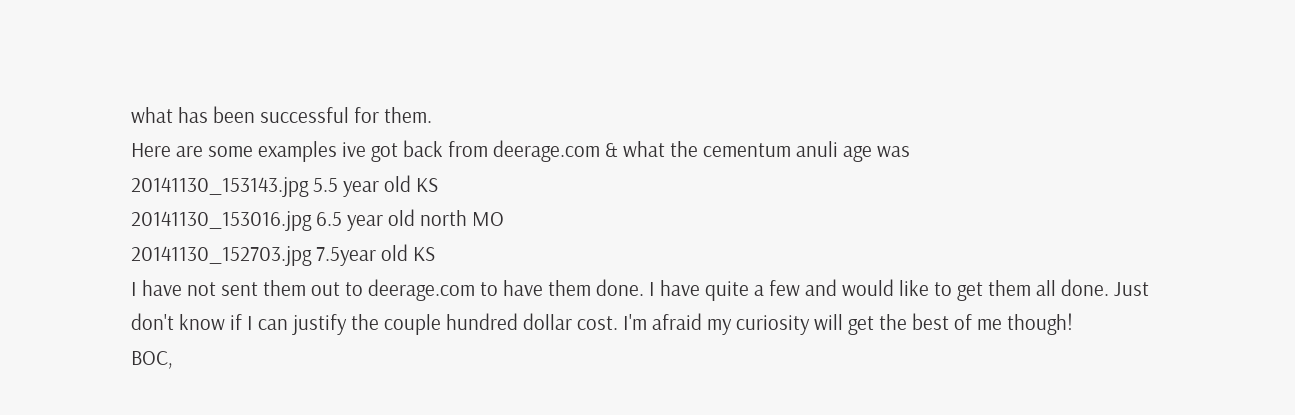what has been successful for them.
Here are some examples ive got back from deerage.com & what the cementum anuli age was
20141130_153143.jpg 5.5 year old KS
20141130_153016.jpg 6.5 year old north MO
20141130_152703.jpg 7.5year old KS
I have not sent them out to deerage.com to have them done. I have quite a few and would like to get them all done. Just don't know if I can justify the couple hundred dollar cost. I'm afraid my curiosity will get the best of me though!
BOC,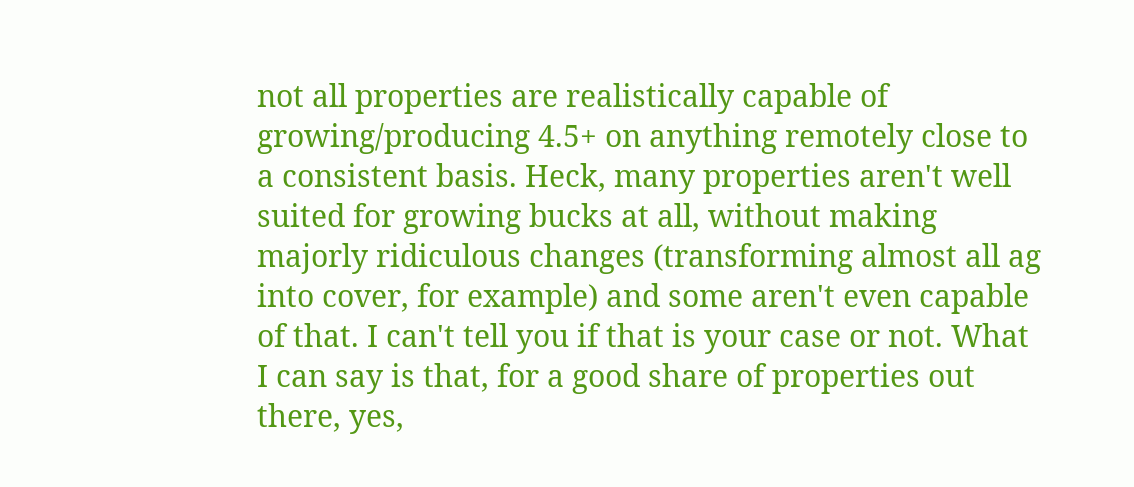not all properties are realistically capable of growing/producing 4.5+ on anything remotely close to a consistent basis. Heck, many properties aren't well suited for growing bucks at all, without making majorly ridiculous changes (transforming almost all ag into cover, for example) and some aren't even capable of that. I can't tell you if that is your case or not. What I can say is that, for a good share of properties out there, yes,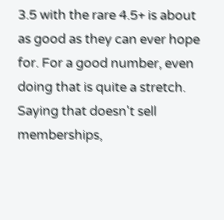3.5 with the rare 4.5+ is about as good as they can ever hope for. For a good number, even doing that is quite a stretch. Saying that doesn't sell memberships,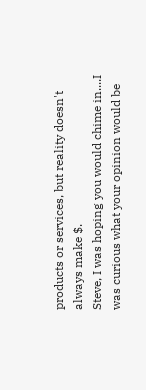products or services, but reality doesn't always make $.
Steve, I was hoping you would chime in....I was curious what your opinion would be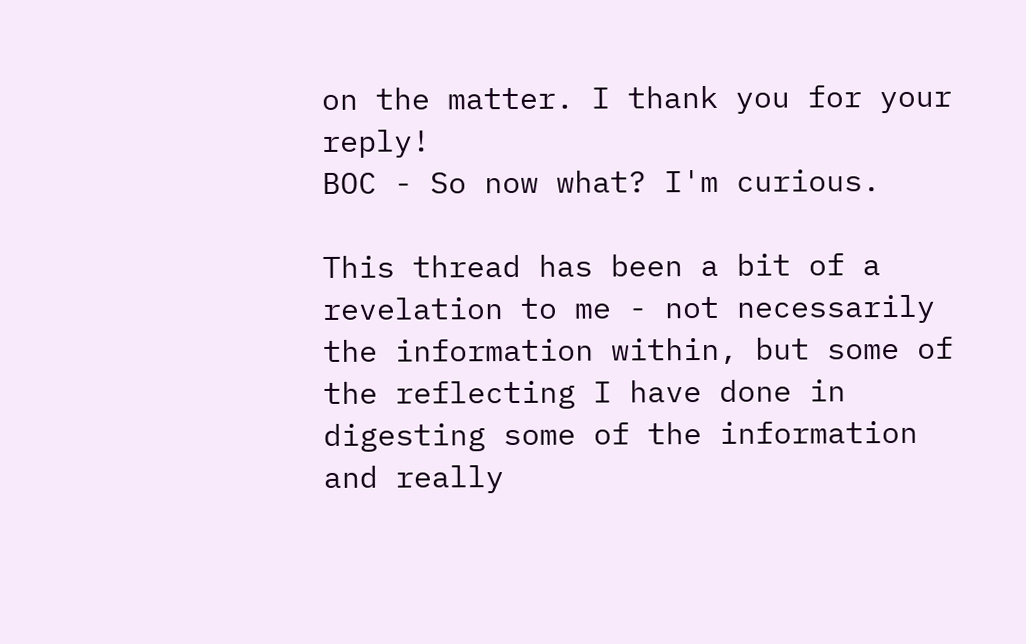on the matter. I thank you for your reply!
BOC - So now what? I'm curious.

This thread has been a bit of a revelation to me - not necessarily the information within, but some of the reflecting I have done in digesting some of the information and really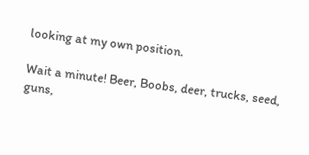looking at my own position.

Wait a minute! Beer, Boobs, deer, trucks, seed, guns,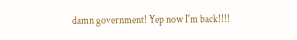damn government! Yep now I'm back!!!!